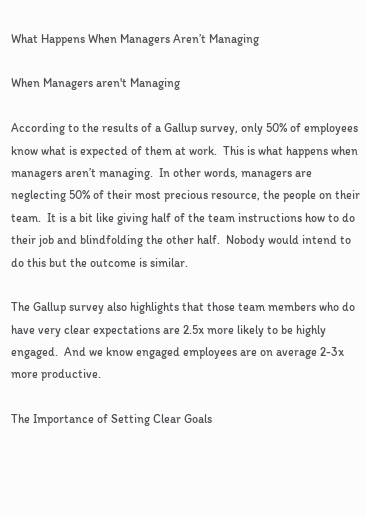What Happens When Managers Aren’t Managing

When Managers aren't Managing

According to the results of a Gallup survey, only 50% of employees know what is expected of them at work.  This is what happens when managers aren’t managing.  In other words, managers are neglecting 50% of their most precious resource, the people on their team.  It is a bit like giving half of the team instructions how to do their job and blindfolding the other half.  Nobody would intend to do this but the outcome is similar.

The Gallup survey also highlights that those team members who do have very clear expectations are 2.5x more likely to be highly engaged.  And we know engaged employees are on average 2-3x more productive.

The Importance of Setting Clear Goals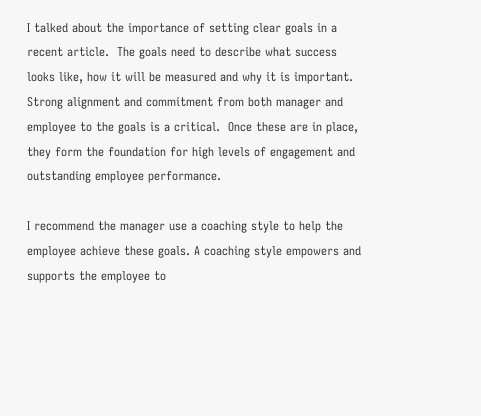I talked about the importance of setting clear goals in a recent article.  The goals need to describe what success looks like, how it will be measured and why it is important.  Strong alignment and commitment from both manager and employee to the goals is a critical.  Once these are in place, they form the foundation for high levels of engagement and outstanding employee performance.

I recommend the manager use a coaching style to help the employee achieve these goals. A coaching style empowers and supports the employee to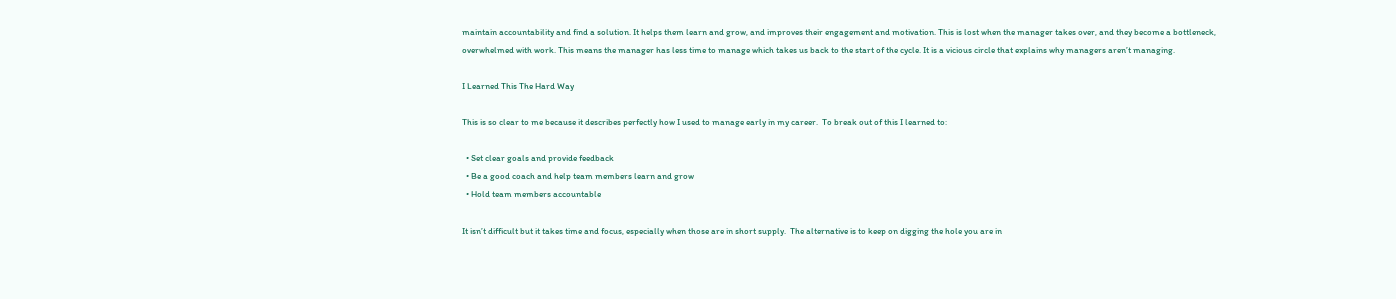maintain accountability and find a solution. It helps them learn and grow, and improves their engagement and motivation. This is lost when the manager takes over, and they become a bottleneck, overwhelmed with work. This means the manager has less time to manage which takes us back to the start of the cycle. It is a vicious circle that explains why managers aren’t managing.

I Learned This The Hard Way

This is so clear to me because it describes perfectly how I used to manage early in my career.  To break out of this I learned to:

  • Set clear goals and provide feedback
  • Be a good coach and help team members learn and grow
  • Hold team members accountable

It isn’t difficult but it takes time and focus, especially when those are in short supply.  The alternative is to keep on digging the hole you are in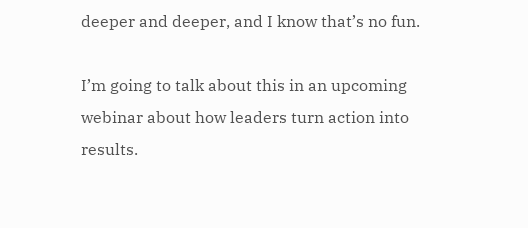deeper and deeper, and I know that’s no fun.

I’m going to talk about this in an upcoming webinar about how leaders turn action into results.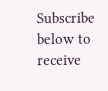Subscribe below to receive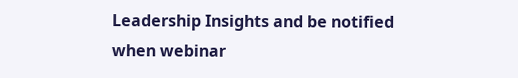Leadership Insights and be notified when webinar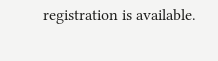registration is available.